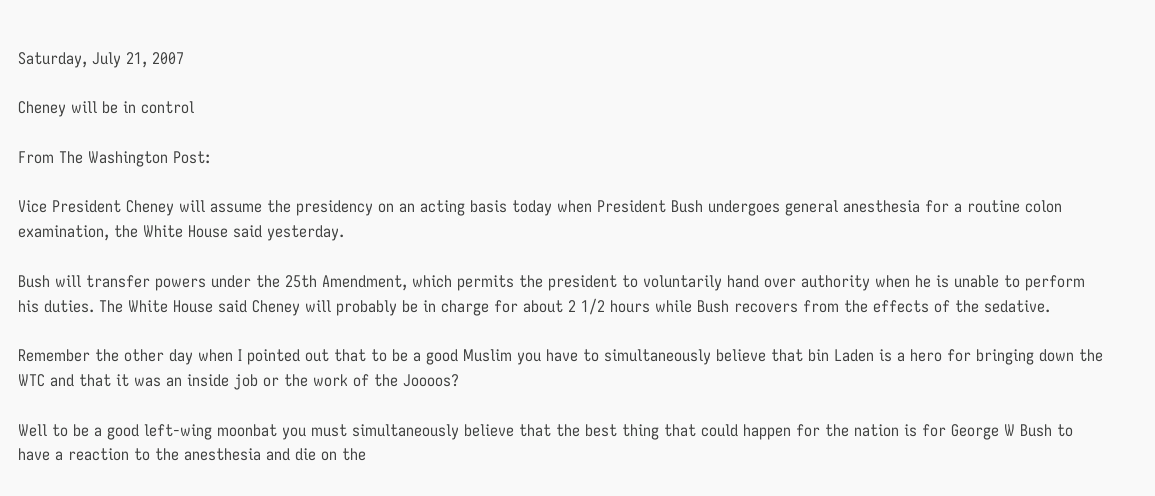Saturday, July 21, 2007

Cheney will be in control

From The Washington Post:

Vice President Cheney will assume the presidency on an acting basis today when President Bush undergoes general anesthesia for a routine colon examination, the White House said yesterday.

Bush will transfer powers under the 25th Amendment, which permits the president to voluntarily hand over authority when he is unable to perform his duties. The White House said Cheney will probably be in charge for about 2 1/2 hours while Bush recovers from the effects of the sedative.

Remember the other day when I pointed out that to be a good Muslim you have to simultaneously believe that bin Laden is a hero for bringing down the WTC and that it was an inside job or the work of the Joooos?

Well to be a good left-wing moonbat you must simultaneously believe that the best thing that could happen for the nation is for George W Bush to have a reaction to the anesthesia and die on the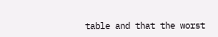table and that the worst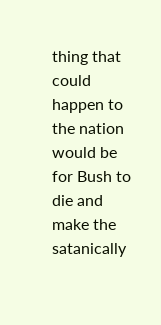thing that could happen to the nation would be for Bush to die and make the satanically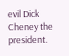evil Dick Cheney the president.